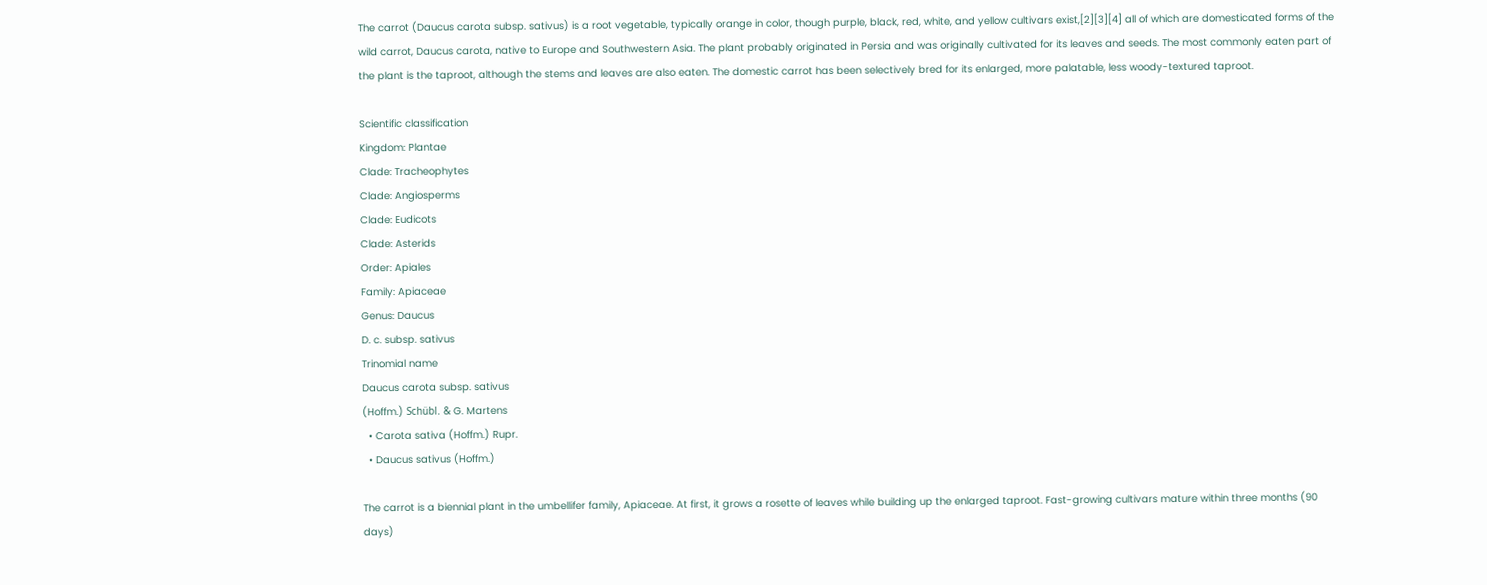The carrot (Daucus carota subsp. sativus) is a root vegetable, typically orange in color, though purple, black, red, white, and yellow cultivars exist,[2][3][4] all of which are domesticated forms of the wild carrot, Daucus carota, native to Europe and Southwestern Asia. The plant probably originated in Persia and was originally cultivated for its leaves and seeds. The most commonly eaten part of the plant is the taproot, although the stems and leaves are also eaten. The domestic carrot has been selectively bred for its enlarged, more palatable, less woody-textured taproot.

Scientific classification
Kingdom: Plantae
Clade: Tracheophytes
Clade: Angiosperms
Clade: Eudicots
Clade: Asterids
Order: Apiales
Family: Apiaceae
Genus: Daucus
D. c. subsp. sativus
Trinomial name
Daucus carota subsp. sativus
(Hoffm.) Schübl. & G. Martens
  • Carota sativa (Hoffm.) Rupr.
  • Daucus sativus (Hoffm.)

The carrot is a biennial plant in the umbellifer family, Apiaceae. At first, it grows a rosette of leaves while building up the enlarged taproot. Fast-growing cultivars mature within three months (90 days)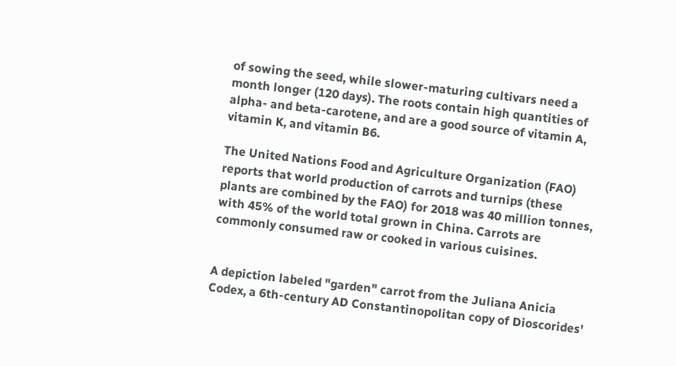of sowing the seed, while slower-maturing cultivars need a month longer (120 days). The roots contain high quantities of alpha- and beta-carotene, and are a good source of vitamin A, vitamin K, and vitamin B6.

The United Nations Food and Agriculture Organization (FAO) reports that world production of carrots and turnips (these plants are combined by the FAO) for 2018 was 40 million tonnes, with 45% of the world total grown in China. Carrots are commonly consumed raw or cooked in various cuisines.


A depiction labeled "garden" carrot from the Juliana Anicia Codex, a 6th-century AD Constantinopolitan copy of Dioscorides'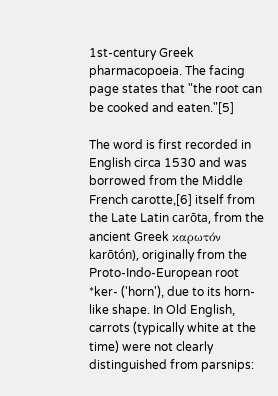1st-century Greek pharmacopoeia. The facing page states that "the root can be cooked and eaten."[5]

The word is first recorded in English circa 1530 and was borrowed from the Middle French carotte,[6] itself from the Late Latin carōta, from the ancient Greek καρωτόν karōtón), originally from the Proto-Indo-European root *ker- ('horn'), due to its horn-like shape. In Old English, carrots (typically white at the time) were not clearly distinguished from parsnips: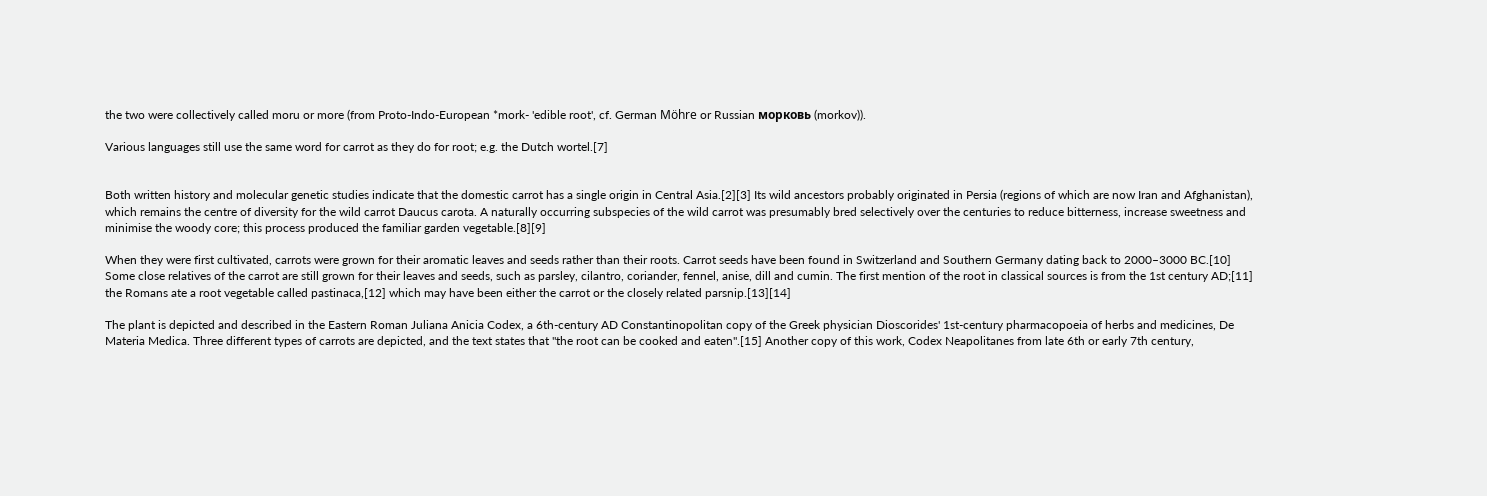the two were collectively called moru or more (from Proto-Indo-European *mork- 'edible root', cf. German Möhre or Russian морковь (morkov)).

Various languages still use the same word for carrot as they do for root; e.g. the Dutch wortel.[7]


Both written history and molecular genetic studies indicate that the domestic carrot has a single origin in Central Asia.[2][3] Its wild ancestors probably originated in Persia (regions of which are now Iran and Afghanistan), which remains the centre of diversity for the wild carrot Daucus carota. A naturally occurring subspecies of the wild carrot was presumably bred selectively over the centuries to reduce bitterness, increase sweetness and minimise the woody core; this process produced the familiar garden vegetable.[8][9]

When they were first cultivated, carrots were grown for their aromatic leaves and seeds rather than their roots. Carrot seeds have been found in Switzerland and Southern Germany dating back to 2000–3000 BC.[10] Some close relatives of the carrot are still grown for their leaves and seeds, such as parsley, cilantro, coriander, fennel, anise, dill and cumin. The first mention of the root in classical sources is from the 1st century AD;[11] the Romans ate a root vegetable called pastinaca,[12] which may have been either the carrot or the closely related parsnip.[13][14]

The plant is depicted and described in the Eastern Roman Juliana Anicia Codex, a 6th-century AD Constantinopolitan copy of the Greek physician Dioscorides' 1st-century pharmacopoeia of herbs and medicines, De Materia Medica. Three different types of carrots are depicted, and the text states that "the root can be cooked and eaten".[15] Another copy of this work, Codex Neapolitanes from late 6th or early 7th century,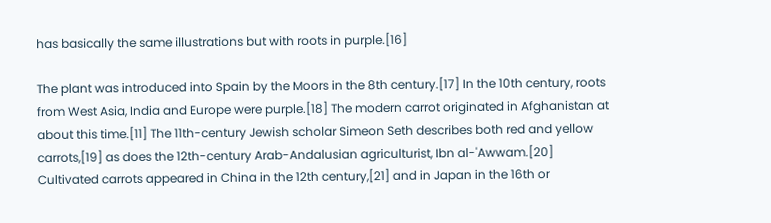has basically the same illustrations but with roots in purple.[16]

The plant was introduced into Spain by the Moors in the 8th century.[17] In the 10th century, roots from West Asia, India and Europe were purple.[18] The modern carrot originated in Afghanistan at about this time.[11] The 11th-century Jewish scholar Simeon Seth describes both red and yellow carrots,[19] as does the 12th-century Arab-Andalusian agriculturist, Ibn al-'Awwam.[20] Cultivated carrots appeared in China in the 12th century,[21] and in Japan in the 16th or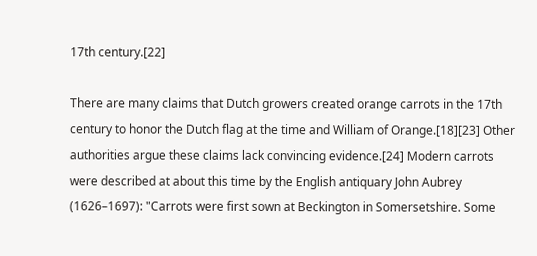17th century.[22]

There are many claims that Dutch growers created orange carrots in the 17th century to honor the Dutch flag at the time and William of Orange.[18][23] Other authorities argue these claims lack convincing evidence.[24] Modern carrots were described at about this time by the English antiquary John Aubrey (1626–1697): "Carrots were first sown at Beckington in Somersetshire. Some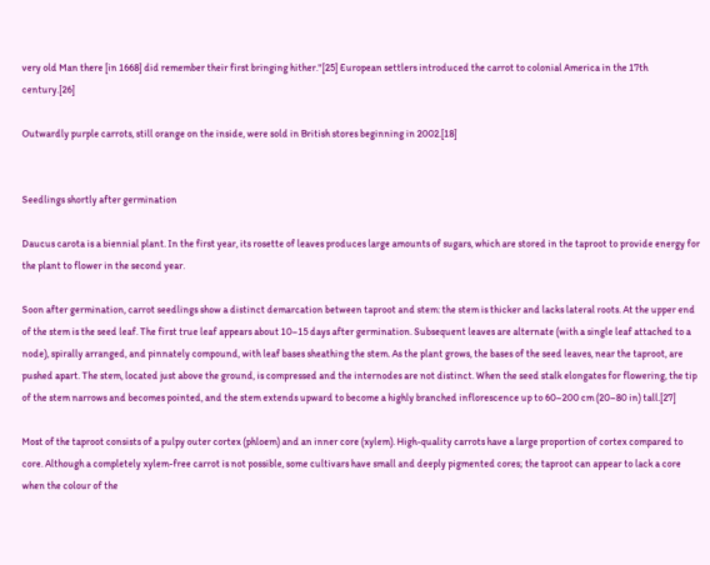very old Man there [in 1668] did remember their first bringing hither."[25] European settlers introduced the carrot to colonial America in the 17th century.[26]

Outwardly purple carrots, still orange on the inside, were sold in British stores beginning in 2002.[18]


Seedlings shortly after germination

Daucus carota is a biennial plant. In the first year, its rosette of leaves produces large amounts of sugars, which are stored in the taproot to provide energy for the plant to flower in the second year.

Soon after germination, carrot seedlings show a distinct demarcation between taproot and stem: the stem is thicker and lacks lateral roots. At the upper end of the stem is the seed leaf. The first true leaf appears about 10–15 days after germination. Subsequent leaves are alternate (with a single leaf attached to a node), spirally arranged, and pinnately compound, with leaf bases sheathing the stem. As the plant grows, the bases of the seed leaves, near the taproot, are pushed apart. The stem, located just above the ground, is compressed and the internodes are not distinct. When the seed stalk elongates for flowering, the tip of the stem narrows and becomes pointed, and the stem extends upward to become a highly branched inflorescence up to 60–200 cm (20–80 in) tall.[27]

Most of the taproot consists of a pulpy outer cortex (phloem) and an inner core (xylem). High-quality carrots have a large proportion of cortex compared to core. Although a completely xylem-free carrot is not possible, some cultivars have small and deeply pigmented cores; the taproot can appear to lack a core when the colour of the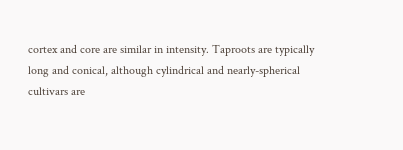cortex and core are similar in intensity. Taproots are typically long and conical, although cylindrical and nearly-spherical cultivars are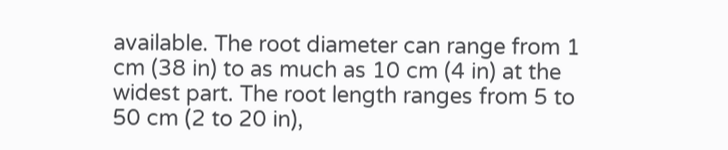available. The root diameter can range from 1 cm (38 in) to as much as 10 cm (4 in) at the widest part. The root length ranges from 5 to 50 cm (2 to 20 in),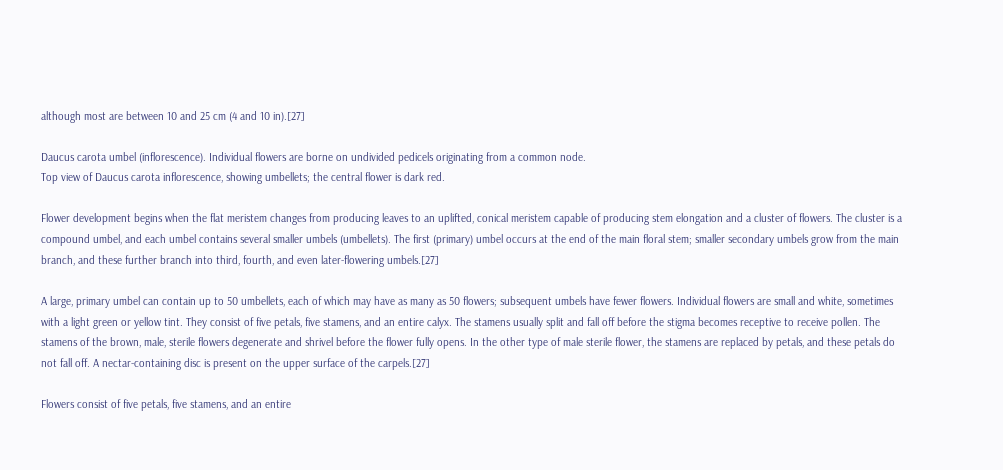although most are between 10 and 25 cm (4 and 10 in).[27]

Daucus carota umbel (inflorescence). Individual flowers are borne on undivided pedicels originating from a common node.
Top view of Daucus carota inflorescence, showing umbellets; the central flower is dark red.

Flower development begins when the flat meristem changes from producing leaves to an uplifted, conical meristem capable of producing stem elongation and a cluster of flowers. The cluster is a compound umbel, and each umbel contains several smaller umbels (umbellets). The first (primary) umbel occurs at the end of the main floral stem; smaller secondary umbels grow from the main branch, and these further branch into third, fourth, and even later-flowering umbels.[27]

A large, primary umbel can contain up to 50 umbellets, each of which may have as many as 50 flowers; subsequent umbels have fewer flowers. Individual flowers are small and white, sometimes with a light green or yellow tint. They consist of five petals, five stamens, and an entire calyx. The stamens usually split and fall off before the stigma becomes receptive to receive pollen. The stamens of the brown, male, sterile flowers degenerate and shrivel before the flower fully opens. In the other type of male sterile flower, the stamens are replaced by petals, and these petals do not fall off. A nectar-containing disc is present on the upper surface of the carpels.[27]

Flowers consist of five petals, five stamens, and an entire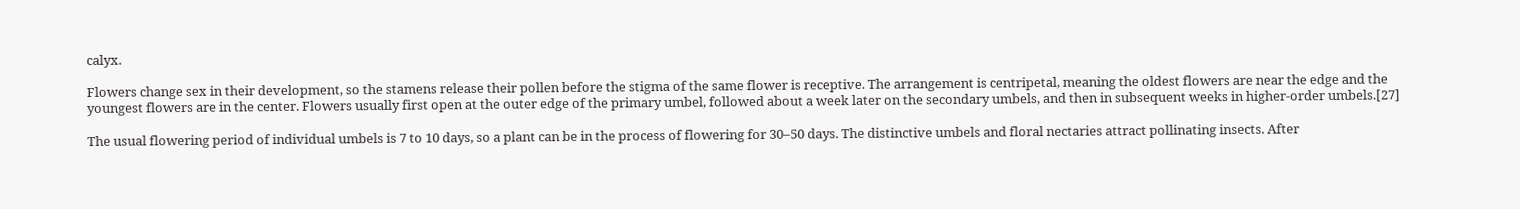calyx.

Flowers change sex in their development, so the stamens release their pollen before the stigma of the same flower is receptive. The arrangement is centripetal, meaning the oldest flowers are near the edge and the youngest flowers are in the center. Flowers usually first open at the outer edge of the primary umbel, followed about a week later on the secondary umbels, and then in subsequent weeks in higher-order umbels.[27]

The usual flowering period of individual umbels is 7 to 10 days, so a plant can be in the process of flowering for 30–50 days. The distinctive umbels and floral nectaries attract pollinating insects. After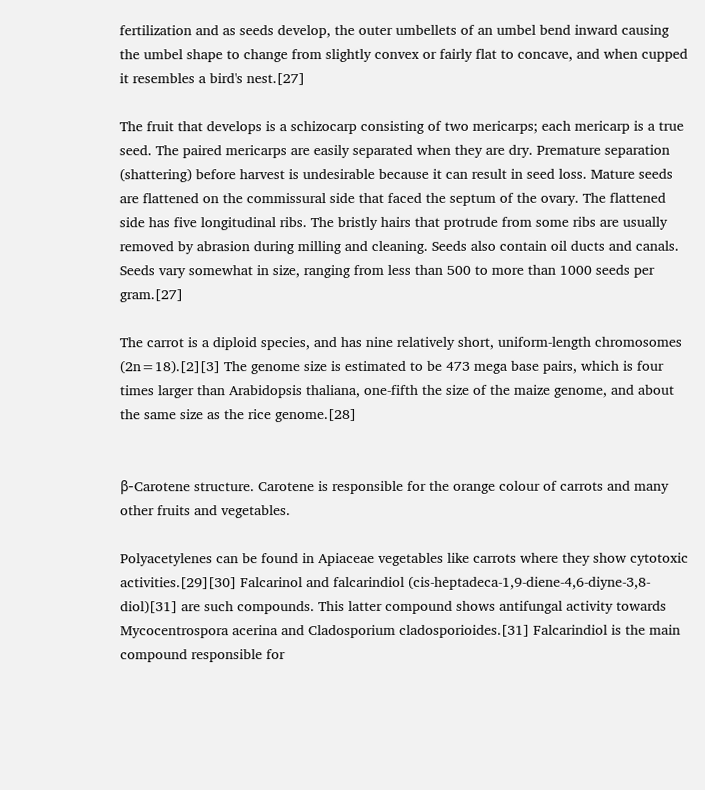fertilization and as seeds develop, the outer umbellets of an umbel bend inward causing the umbel shape to change from slightly convex or fairly flat to concave, and when cupped it resembles a bird's nest.[27]

The fruit that develops is a schizocarp consisting of two mericarps; each mericarp is a true seed. The paired mericarps are easily separated when they are dry. Premature separation (shattering) before harvest is undesirable because it can result in seed loss. Mature seeds are flattened on the commissural side that faced the septum of the ovary. The flattened side has five longitudinal ribs. The bristly hairs that protrude from some ribs are usually removed by abrasion during milling and cleaning. Seeds also contain oil ducts and canals. Seeds vary somewhat in size, ranging from less than 500 to more than 1000 seeds per gram.[27]

The carrot is a diploid species, and has nine relatively short, uniform-length chromosomes (2n=18).[2][3] The genome size is estimated to be 473 mega base pairs, which is four times larger than Arabidopsis thaliana, one-fifth the size of the maize genome, and about the same size as the rice genome.[28]


β-Carotene structure. Carotene is responsible for the orange colour of carrots and many other fruits and vegetables.

Polyacetylenes can be found in Apiaceae vegetables like carrots where they show cytotoxic activities.[29][30] Falcarinol and falcarindiol (cis-heptadeca-1,9-diene-4,6-diyne-3,8-diol)[31] are such compounds. This latter compound shows antifungal activity towards Mycocentrospora acerina and Cladosporium cladosporioides.[31] Falcarindiol is the main compound responsible for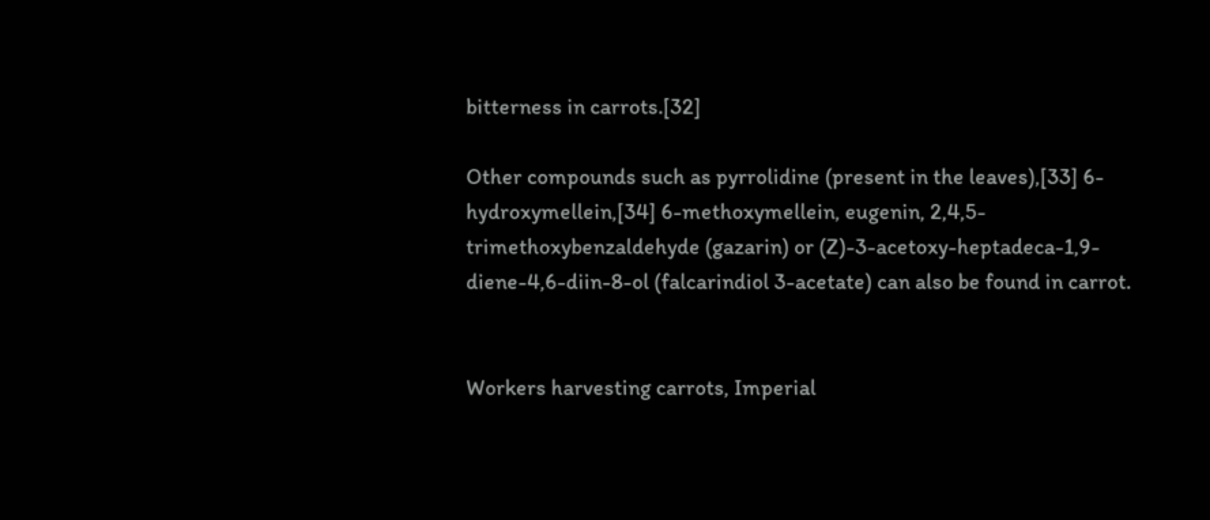bitterness in carrots.[32]

Other compounds such as pyrrolidine (present in the leaves),[33] 6-hydroxymellein,[34] 6-methoxymellein, eugenin, 2,4,5-trimethoxybenzaldehyde (gazarin) or (Z)-3-acetoxy-heptadeca-1,9-diene-4,6-diin-8-ol (falcarindiol 3-acetate) can also be found in carrot.


Workers harvesting carrots, Imperial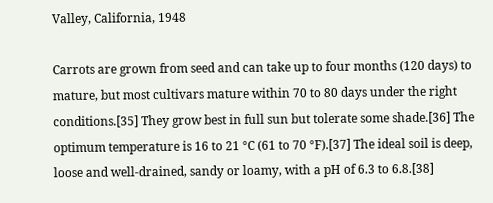Valley, California, 1948

Carrots are grown from seed and can take up to four months (120 days) to mature, but most cultivars mature within 70 to 80 days under the right conditions.[35] They grow best in full sun but tolerate some shade.[36] The optimum temperature is 16 to 21 °C (61 to 70 °F).[37] The ideal soil is deep, loose and well-drained, sandy or loamy, with a pH of 6.3 to 6.8.[38]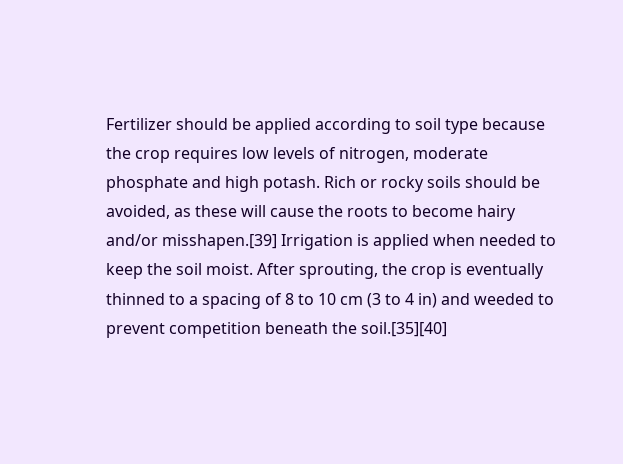Fertilizer should be applied according to soil type because the crop requires low levels of nitrogen, moderate phosphate and high potash. Rich or rocky soils should be avoided, as these will cause the roots to become hairy and/or misshapen.[39] Irrigation is applied when needed to keep the soil moist. After sprouting, the crop is eventually thinned to a spacing of 8 to 10 cm (3 to 4 in) and weeded to prevent competition beneath the soil.[35][40]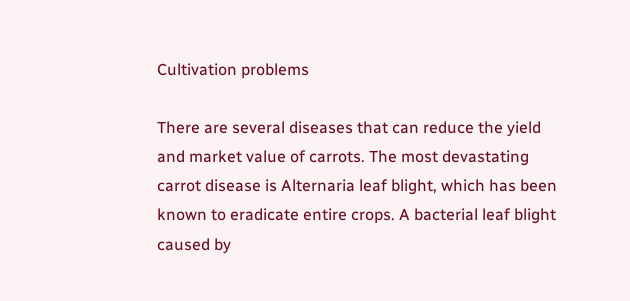Cultivation problems

There are several diseases that can reduce the yield and market value of carrots. The most devastating carrot disease is Alternaria leaf blight, which has been known to eradicate entire crops. A bacterial leaf blight caused by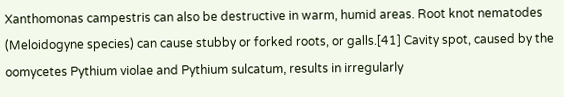Xanthomonas campestris can also be destructive in warm, humid areas. Root knot nematodes (Meloidogyne species) can cause stubby or forked roots, or galls.[41] Cavity spot, caused by the oomycetes Pythium violae and Pythium sulcatum, results in irregularly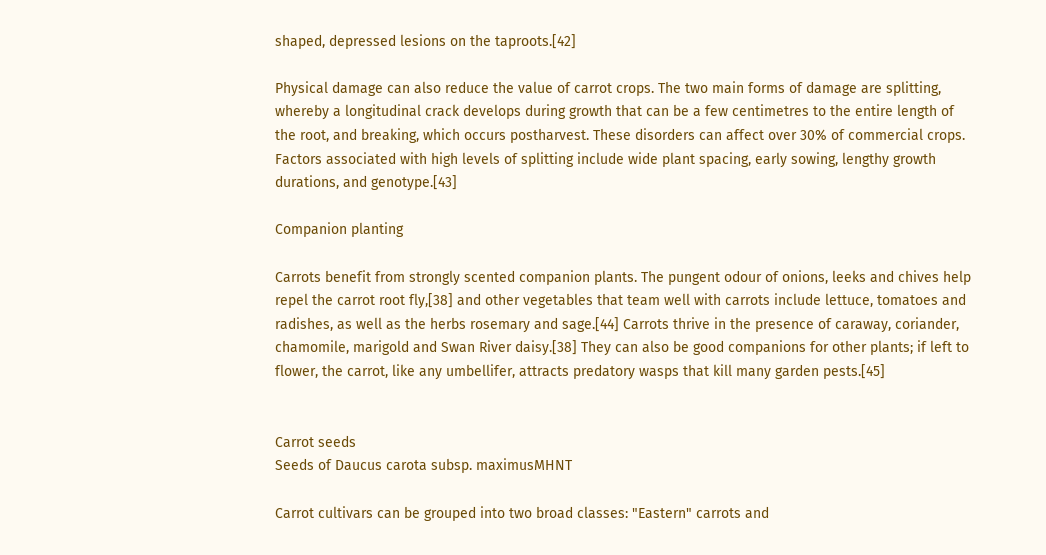shaped, depressed lesions on the taproots.[42]

Physical damage can also reduce the value of carrot crops. The two main forms of damage are splitting, whereby a longitudinal crack develops during growth that can be a few centimetres to the entire length of the root, and breaking, which occurs postharvest. These disorders can affect over 30% of commercial crops. Factors associated with high levels of splitting include wide plant spacing, early sowing, lengthy growth durations, and genotype.[43]

Companion planting

Carrots benefit from strongly scented companion plants. The pungent odour of onions, leeks and chives help repel the carrot root fly,[38] and other vegetables that team well with carrots include lettuce, tomatoes and radishes, as well as the herbs rosemary and sage.[44] Carrots thrive in the presence of caraway, coriander, chamomile, marigold and Swan River daisy.[38] They can also be good companions for other plants; if left to flower, the carrot, like any umbellifer, attracts predatory wasps that kill many garden pests.[45]


Carrot seeds
Seeds of Daucus carota subsp. maximusMHNT

Carrot cultivars can be grouped into two broad classes: "Eastern" carrots and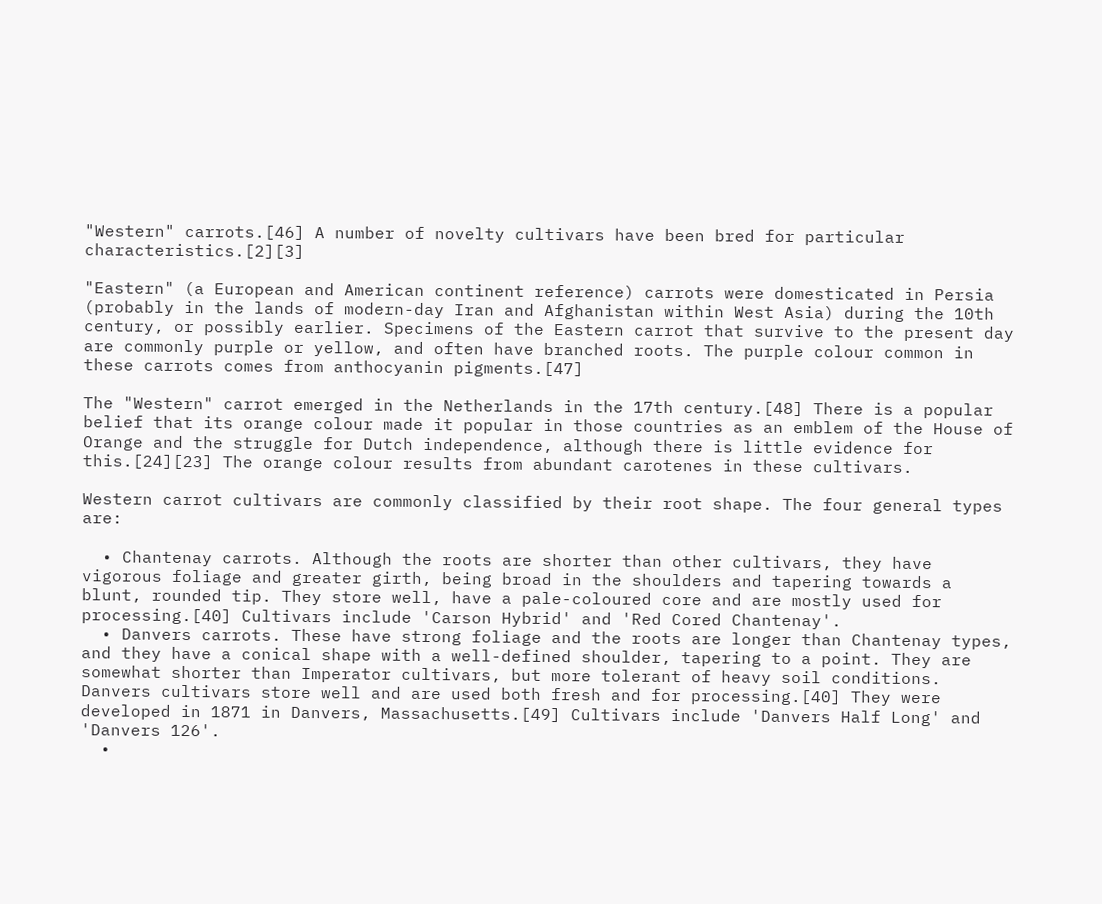"Western" carrots.[46] A number of novelty cultivars have been bred for particular characteristics.[2][3]

"Eastern" (a European and American continent reference) carrots were domesticated in Persia (probably in the lands of modern-day Iran and Afghanistan within West Asia) during the 10th century, or possibly earlier. Specimens of the Eastern carrot that survive to the present day are commonly purple or yellow, and often have branched roots. The purple colour common in these carrots comes from anthocyanin pigments.[47]

The "Western" carrot emerged in the Netherlands in the 17th century.[48] There is a popular belief that its orange colour made it popular in those countries as an emblem of the House of Orange and the struggle for Dutch independence, although there is little evidence for this.[24][23] The orange colour results from abundant carotenes in these cultivars.

Western carrot cultivars are commonly classified by their root shape. The four general types are:

  • Chantenay carrots. Although the roots are shorter than other cultivars, they have vigorous foliage and greater girth, being broad in the shoulders and tapering towards a blunt, rounded tip. They store well, have a pale-coloured core and are mostly used for processing.[40] Cultivars include 'Carson Hybrid' and 'Red Cored Chantenay'.
  • Danvers carrots. These have strong foliage and the roots are longer than Chantenay types, and they have a conical shape with a well-defined shoulder, tapering to a point. They are somewhat shorter than Imperator cultivars, but more tolerant of heavy soil conditions. Danvers cultivars store well and are used both fresh and for processing.[40] They were developed in 1871 in Danvers, Massachusetts.[49] Cultivars include 'Danvers Half Long' and 'Danvers 126'.
  •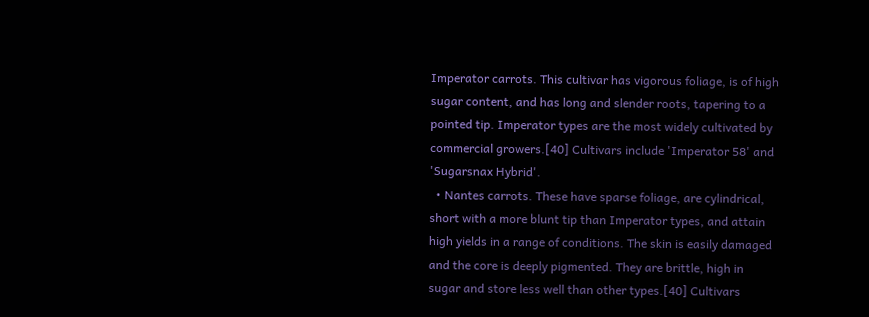Imperator carrots. This cultivar has vigorous foliage, is of high sugar content, and has long and slender roots, tapering to a pointed tip. Imperator types are the most widely cultivated by commercial growers.[40] Cultivars include 'Imperator 58' and 'Sugarsnax Hybrid'.
  • Nantes carrots. These have sparse foliage, are cylindrical, short with a more blunt tip than Imperator types, and attain high yields in a range of conditions. The skin is easily damaged and the core is deeply pigmented. They are brittle, high in sugar and store less well than other types.[40] Cultivars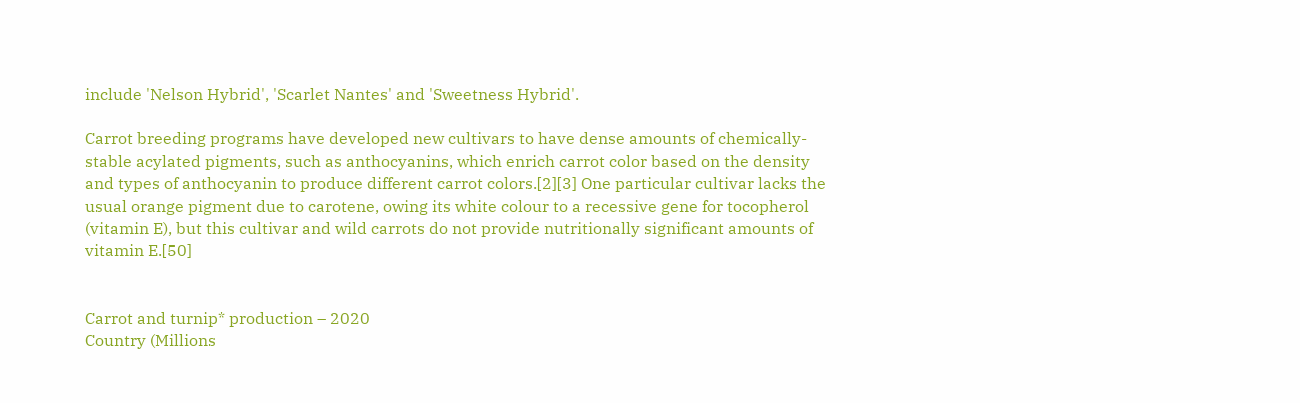include 'Nelson Hybrid', 'Scarlet Nantes' and 'Sweetness Hybrid'.

Carrot breeding programs have developed new cultivars to have dense amounts of chemically-stable acylated pigments, such as anthocyanins, which enrich carrot color based on the density and types of anthocyanin to produce different carrot colors.[2][3] One particular cultivar lacks the usual orange pigment due to carotene, owing its white colour to a recessive gene for tocopherol (vitamin E), but this cultivar and wild carrots do not provide nutritionally significant amounts of vitamin E.[50]


Carrot and turnip* production – 2020
Country (Millions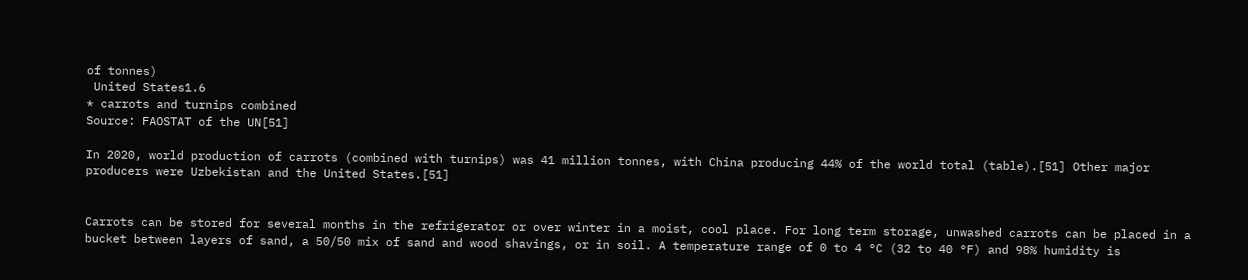of tonnes)
 United States1.6
* carrots and turnips combined
Source: FAOSTAT of the UN[51]

In 2020, world production of carrots (combined with turnips) was 41 million tonnes, with China producing 44% of the world total (table).[51] Other major producers were Uzbekistan and the United States.[51]


Carrots can be stored for several months in the refrigerator or over winter in a moist, cool place. For long term storage, unwashed carrots can be placed in a bucket between layers of sand, a 50/50 mix of sand and wood shavings, or in soil. A temperature range of 0 to 4 °C (32 to 40 °F) and 98% humidity is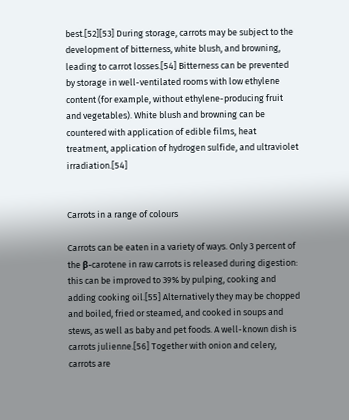best.[52][53] During storage, carrots may be subject to the development of bitterness, white blush, and browning, leading to carrot losses.[54] Bitterness can be prevented by storage in well-ventilated rooms with low ethylene content (for example, without ethylene-producing fruit and vegetables). White blush and browning can be countered with application of edible films, heat treatment, application of hydrogen sulfide, and ultraviolet irradiation.[54]


Carrots in a range of colours

Carrots can be eaten in a variety of ways. Only 3 percent of the β-carotene in raw carrots is released during digestion: this can be improved to 39% by pulping, cooking and adding cooking oil.[55] Alternatively they may be chopped and boiled, fried or steamed, and cooked in soups and stews, as well as baby and pet foods. A well-known dish is carrots julienne.[56] Together with onion and celery, carrots are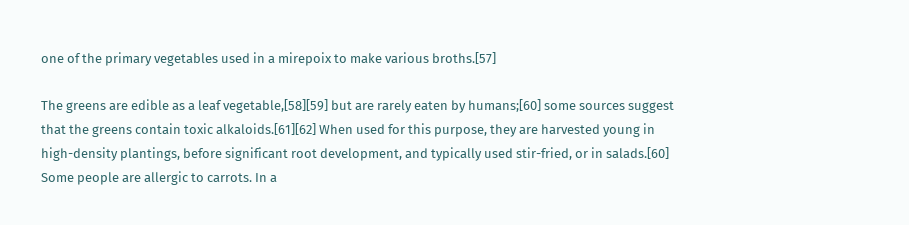one of the primary vegetables used in a mirepoix to make various broths.[57]

The greens are edible as a leaf vegetable,[58][59] but are rarely eaten by humans;[60] some sources suggest that the greens contain toxic alkaloids.[61][62] When used for this purpose, they are harvested young in high-density plantings, before significant root development, and typically used stir-fried, or in salads.[60] Some people are allergic to carrots. In a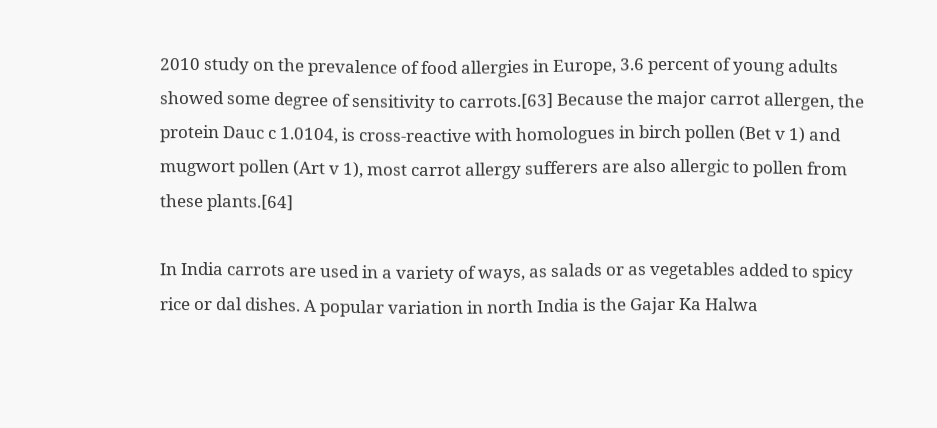2010 study on the prevalence of food allergies in Europe, 3.6 percent of young adults showed some degree of sensitivity to carrots.[63] Because the major carrot allergen, the protein Dauc c 1.0104, is cross-reactive with homologues in birch pollen (Bet v 1) and mugwort pollen (Art v 1), most carrot allergy sufferers are also allergic to pollen from these plants.[64]

In India carrots are used in a variety of ways, as salads or as vegetables added to spicy rice or dal dishes. A popular variation in north India is the Gajar Ka Halwa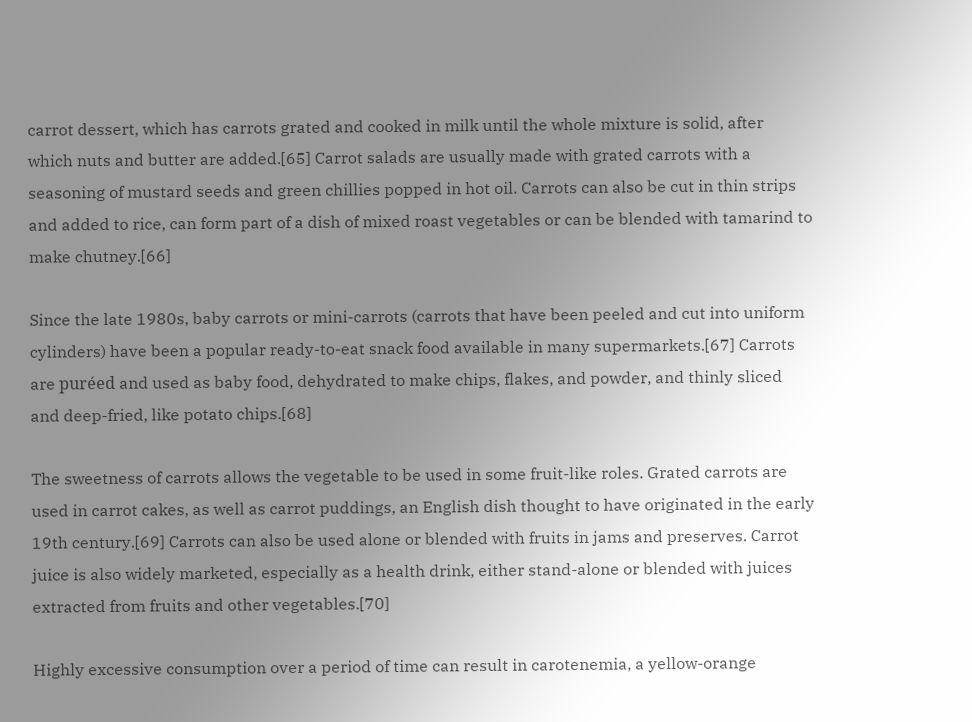carrot dessert, which has carrots grated and cooked in milk until the whole mixture is solid, after which nuts and butter are added.[65] Carrot salads are usually made with grated carrots with a seasoning of mustard seeds and green chillies popped in hot oil. Carrots can also be cut in thin strips and added to rice, can form part of a dish of mixed roast vegetables or can be blended with tamarind to make chutney.[66]

Since the late 1980s, baby carrots or mini-carrots (carrots that have been peeled and cut into uniform cylinders) have been a popular ready-to-eat snack food available in many supermarkets.[67] Carrots are puréed and used as baby food, dehydrated to make chips, flakes, and powder, and thinly sliced and deep-fried, like potato chips.[68]

The sweetness of carrots allows the vegetable to be used in some fruit-like roles. Grated carrots are used in carrot cakes, as well as carrot puddings, an English dish thought to have originated in the early 19th century.[69] Carrots can also be used alone or blended with fruits in jams and preserves. Carrot juice is also widely marketed, especially as a health drink, either stand-alone or blended with juices extracted from fruits and other vegetables.[70]

Highly excessive consumption over a period of time can result in carotenemia, a yellow-orange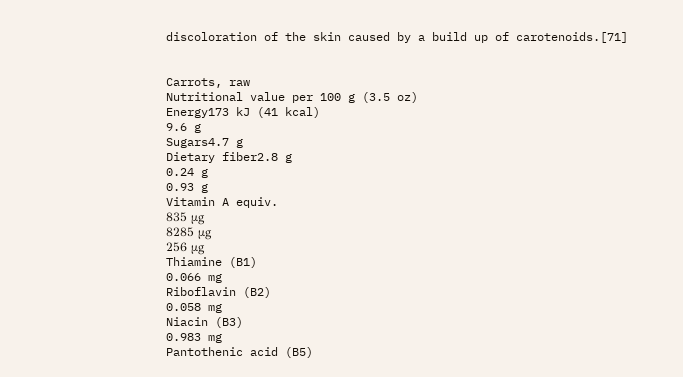discoloration of the skin caused by a build up of carotenoids.[71]


Carrots, raw
Nutritional value per 100 g (3.5 oz)
Energy173 kJ (41 kcal)
9.6 g
Sugars4.7 g
Dietary fiber2.8 g
0.24 g
0.93 g
Vitamin A equiv.
835 μg
8285 μg
256 μg
Thiamine (B1)
0.066 mg
Riboflavin (B2)
0.058 mg
Niacin (B3)
0.983 mg
Pantothenic acid (B5)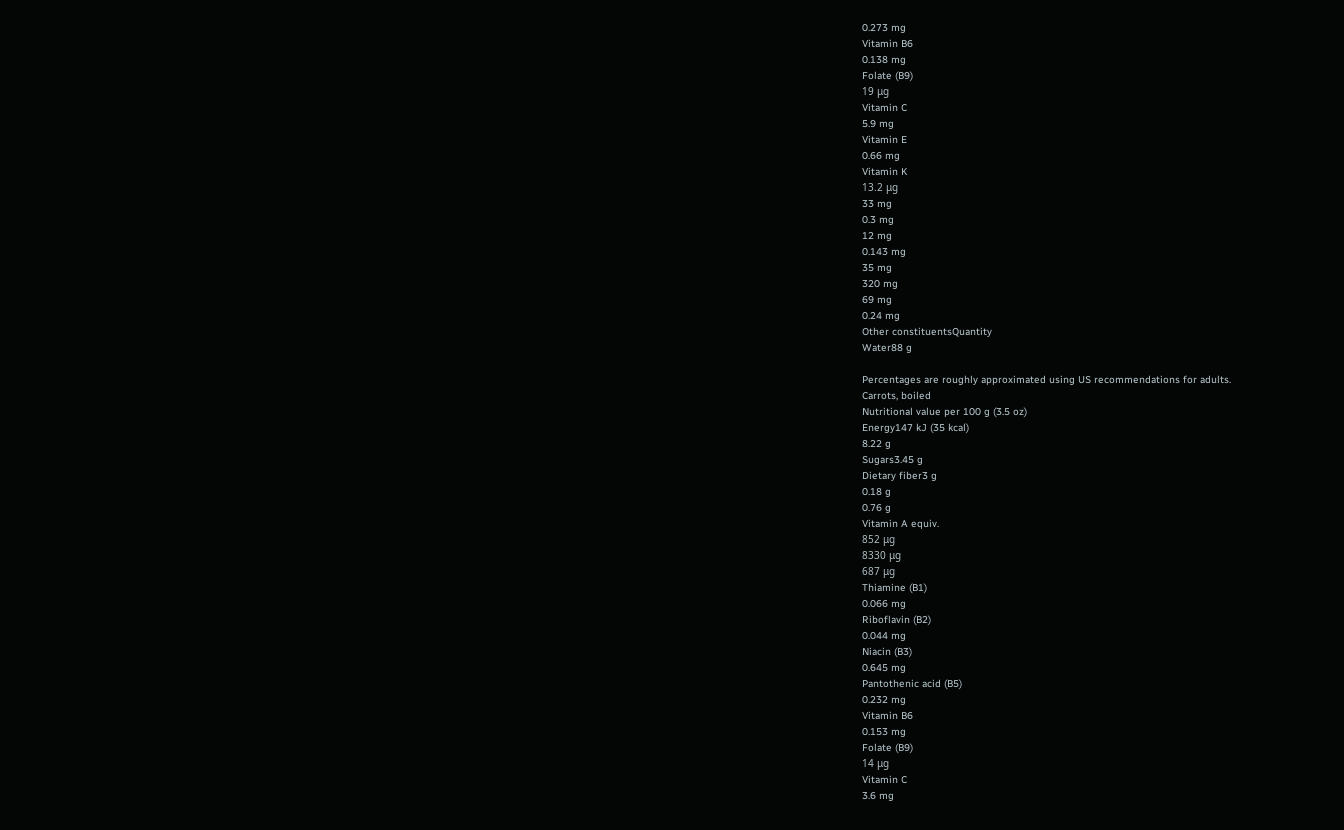0.273 mg
Vitamin B6
0.138 mg
Folate (B9)
19 μg
Vitamin C
5.9 mg
Vitamin E
0.66 mg
Vitamin K
13.2 μg
33 mg
0.3 mg
12 mg
0.143 mg
35 mg
320 mg
69 mg
0.24 mg
Other constituentsQuantity
Water88 g

Percentages are roughly approximated using US recommendations for adults.
Carrots, boiled
Nutritional value per 100 g (3.5 oz)
Energy147 kJ (35 kcal)
8.22 g
Sugars3.45 g
Dietary fiber3 g
0.18 g
0.76 g
Vitamin A equiv.
852 μg
8330 μg
687 μg
Thiamine (B1)
0.066 mg
Riboflavin (B2)
0.044 mg
Niacin (B3)
0.645 mg
Pantothenic acid (B5)
0.232 mg
Vitamin B6
0.153 mg
Folate (B9)
14 μg
Vitamin C
3.6 mg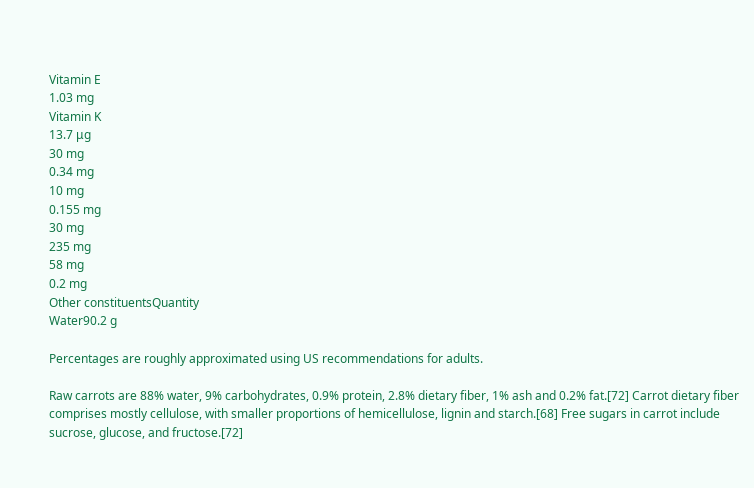Vitamin E
1.03 mg
Vitamin K
13.7 μg
30 mg
0.34 mg
10 mg
0.155 mg
30 mg
235 mg
58 mg
0.2 mg
Other constituentsQuantity
Water90.2 g

Percentages are roughly approximated using US recommendations for adults.

Raw carrots are 88% water, 9% carbohydrates, 0.9% protein, 2.8% dietary fiber, 1% ash and 0.2% fat.[72] Carrot dietary fiber comprises mostly cellulose, with smaller proportions of hemicellulose, lignin and starch.[68] Free sugars in carrot include sucrose, glucose, and fructose.[72]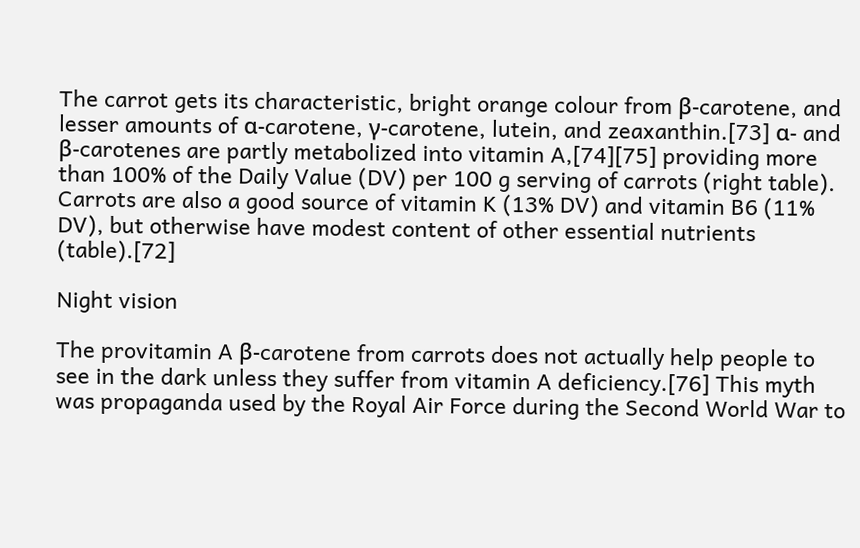The carrot gets its characteristic, bright orange colour from β-carotene, and lesser amounts of α-carotene, γ-carotene, lutein, and zeaxanthin.[73] α- and β-carotenes are partly metabolized into vitamin A,[74][75] providing more than 100% of the Daily Value (DV) per 100 g serving of carrots (right table). Carrots are also a good source of vitamin K (13% DV) and vitamin B6 (11% DV), but otherwise have modest content of other essential nutrients (table).[72]

Night vision

The provitamin A β-carotene from carrots does not actually help people to see in the dark unless they suffer from vitamin A deficiency.[76] This myth was propaganda used by the Royal Air Force during the Second World War to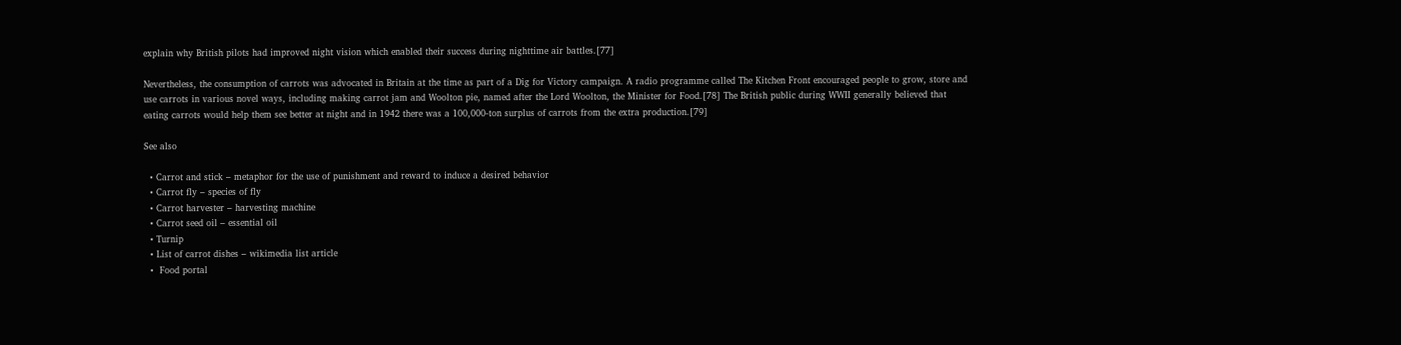explain why British pilots had improved night vision which enabled their success during nighttime air battles.[77]

Nevertheless, the consumption of carrots was advocated in Britain at the time as part of a Dig for Victory campaign. A radio programme called The Kitchen Front encouraged people to grow, store and use carrots in various novel ways, including making carrot jam and Woolton pie, named after the Lord Woolton, the Minister for Food.[78] The British public during WWII generally believed that eating carrots would help them see better at night and in 1942 there was a 100,000-ton surplus of carrots from the extra production.[79]

See also

  • Carrot and stick – metaphor for the use of punishment and reward to induce a desired behavior
  • Carrot fly – species of fly
  • Carrot harvester – harvesting machine
  • Carrot seed oil – essential oil
  • Turnip
  • List of carrot dishes – wikimedia list article
  •  Food portal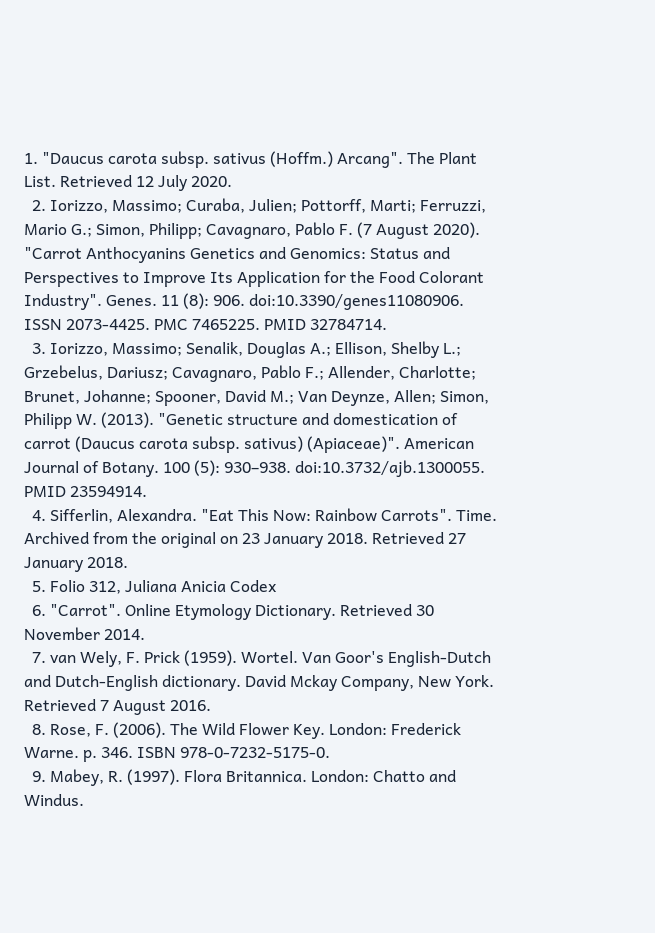1. "Daucus carota subsp. sativus (Hoffm.) Arcang". The Plant List. Retrieved 12 July 2020.
  2. Iorizzo, Massimo; Curaba, Julien; Pottorff, Marti; Ferruzzi, Mario G.; Simon, Philipp; Cavagnaro, Pablo F. (7 August 2020). "Carrot Anthocyanins Genetics and Genomics: Status and Perspectives to Improve Its Application for the Food Colorant Industry". Genes. 11 (8): 906. doi:10.3390/genes11080906. ISSN 2073-4425. PMC 7465225. PMID 32784714.
  3. Iorizzo, Massimo; Senalik, Douglas A.; Ellison, Shelby L.; Grzebelus, Dariusz; Cavagnaro, Pablo F.; Allender, Charlotte; Brunet, Johanne; Spooner, David M.; Van Deynze, Allen; Simon, Philipp W. (2013). "Genetic structure and domestication of carrot (Daucus carota subsp. sativus) (Apiaceae)". American Journal of Botany. 100 (5): 930–938. doi:10.3732/ajb.1300055. PMID 23594914.
  4. Sifferlin, Alexandra. "Eat This Now: Rainbow Carrots". Time. Archived from the original on 23 January 2018. Retrieved 27 January 2018.
  5. Folio 312, Juliana Anicia Codex
  6. "Carrot". Online Etymology Dictionary. Retrieved 30 November 2014.
  7. van Wely, F. Prick (1959). Wortel. Van Goor's English-Dutch and Dutch-English dictionary. David Mckay Company, New York. Retrieved 7 August 2016.
  8. Rose, F. (2006). The Wild Flower Key. London: Frederick Warne. p. 346. ISBN 978-0-7232-5175-0.
  9. Mabey, R. (1997). Flora Britannica. London: Chatto and Windus.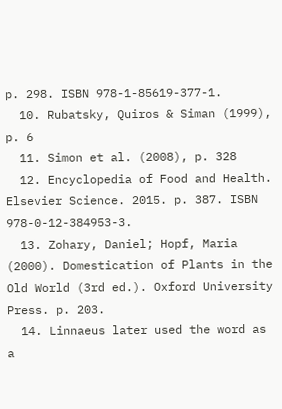p. 298. ISBN 978-1-85619-377-1.
  10. Rubatsky, Quiros & Siman (1999), p. 6
  11. Simon et al. (2008), p. 328
  12. Encyclopedia of Food and Health. Elsevier Science. 2015. p. 387. ISBN 978-0-12-384953-3.
  13. Zohary, Daniel; Hopf, Maria (2000). Domestication of Plants in the Old World (3rd ed.). Oxford University Press. p. 203.
  14. Linnaeus later used the word as a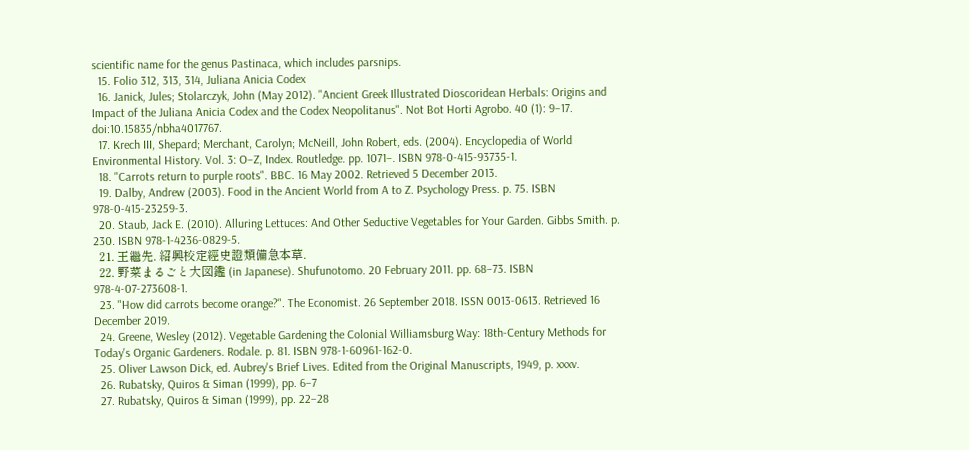scientific name for the genus Pastinaca, which includes parsnips.
  15. Folio 312, 313, 314, Juliana Anicia Codex
  16. Janick, Jules; Stolarczyk, John (May 2012). "Ancient Greek Illustrated Dioscoridean Herbals: Origins and Impact of the Juliana Anicia Codex and the Codex Neopolitanus". Not Bot Horti Agrobo. 40 (1): 9–17. doi:10.15835/nbha4017767.
  17. Krech III, Shepard; Merchant, Carolyn; McNeill, John Robert, eds. (2004). Encyclopedia of World Environmental History. Vol. 3: O–Z, Index. Routledge. pp. 1071–. ISBN 978-0-415-93735-1.
  18. "Carrots return to purple roots". BBC. 16 May 2002. Retrieved 5 December 2013.
  19. Dalby, Andrew (2003). Food in the Ancient World from A to Z. Psychology Press. p. 75. ISBN 978-0-415-23259-3.
  20. Staub, Jack E. (2010). Alluring Lettuces: And Other Seductive Vegetables for Your Garden. Gibbs Smith. p. 230. ISBN 978-1-4236-0829-5.
  21. 王繼先. 紹興校定經史證類備急本草.
  22. 野菜まるごと大図鑑 (in Japanese). Shufunotomo. 20 February 2011. pp. 68–73. ISBN 978-4-07-273608-1.
  23. "How did carrots become orange?". The Economist. 26 September 2018. ISSN 0013-0613. Retrieved 16 December 2019.
  24. Greene, Wesley (2012). Vegetable Gardening the Colonial Williamsburg Way: 18th-Century Methods for Today's Organic Gardeners. Rodale. p. 81. ISBN 978-1-60961-162-0.
  25. Oliver Lawson Dick, ed. Aubrey's Brief Lives. Edited from the Original Manuscripts, 1949, p. xxxv.
  26. Rubatsky, Quiros & Siman (1999), pp. 6–7
  27. Rubatsky, Quiros & Siman (1999), pp. 22–28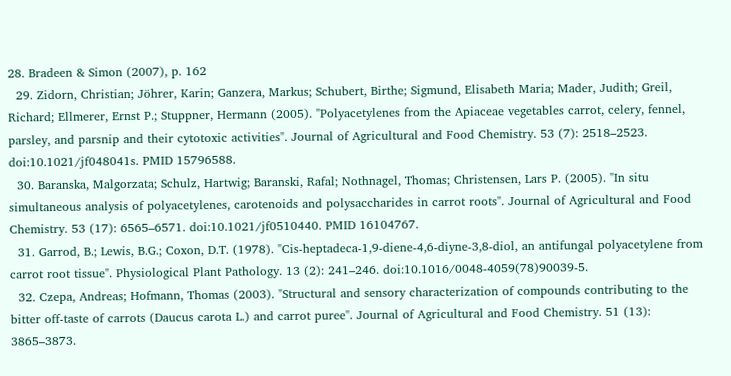28. Bradeen & Simon (2007), p. 162
  29. Zidorn, Christian; Jöhrer, Karin; Ganzera, Markus; Schubert, Birthe; Sigmund, Elisabeth Maria; Mader, Judith; Greil, Richard; Ellmerer, Ernst P.; Stuppner, Hermann (2005). "Polyacetylenes from the Apiaceae vegetables carrot, celery, fennel, parsley, and parsnip and their cytotoxic activities". Journal of Agricultural and Food Chemistry. 53 (7): 2518–2523. doi:10.1021/jf048041s. PMID 15796588.
  30. Baranska, Malgorzata; Schulz, Hartwig; Baranski, Rafal; Nothnagel, Thomas; Christensen, Lars P. (2005). "In situ simultaneous analysis of polyacetylenes, carotenoids and polysaccharides in carrot roots". Journal of Agricultural and Food Chemistry. 53 (17): 6565–6571. doi:10.1021/jf0510440. PMID 16104767.
  31. Garrod, B.; Lewis, B.G.; Coxon, D.T. (1978). "Cis-heptadeca-1,9-diene-4,6-diyne-3,8-diol, an antifungal polyacetylene from carrot root tissue". Physiological Plant Pathology. 13 (2): 241–246. doi:10.1016/0048-4059(78)90039-5.
  32. Czepa, Andreas; Hofmann, Thomas (2003). "Structural and sensory characterization of compounds contributing to the bitter off-taste of carrots (Daucus carota L.) and carrot puree". Journal of Agricultural and Food Chemistry. 51 (13): 3865–3873.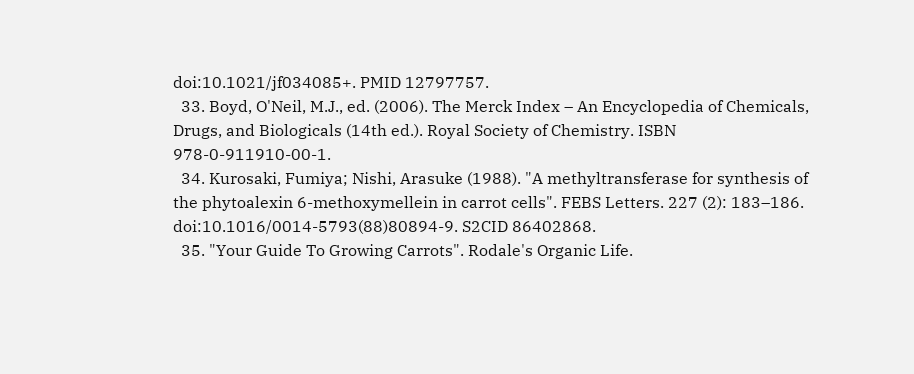doi:10.1021/jf034085+. PMID 12797757.
  33. Boyd, O'Neil, M.J., ed. (2006). The Merck Index – An Encyclopedia of Chemicals, Drugs, and Biologicals (14th ed.). Royal Society of Chemistry. ISBN 978-0-911910-00-1.
  34. Kurosaki, Fumiya; Nishi, Arasuke (1988). "A methyltransferase for synthesis of the phytoalexin 6-methoxymellein in carrot cells". FEBS Letters. 227 (2): 183–186. doi:10.1016/0014-5793(88)80894-9. S2CID 86402868.
  35. "Your Guide To Growing Carrots". Rodale's Organic Life.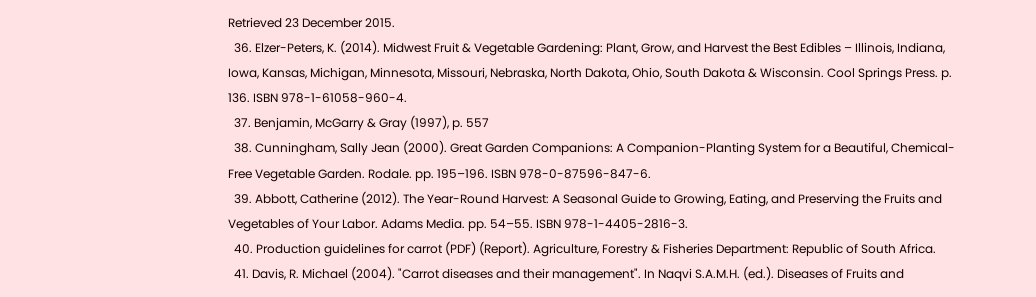Retrieved 23 December 2015.
  36. Elzer-Peters, K. (2014). Midwest Fruit & Vegetable Gardening: Plant, Grow, and Harvest the Best Edibles – Illinois, Indiana, Iowa, Kansas, Michigan, Minnesota, Missouri, Nebraska, North Dakota, Ohio, South Dakota & Wisconsin. Cool Springs Press. p. 136. ISBN 978-1-61058-960-4.
  37. Benjamin, McGarry & Gray (1997), p. 557
  38. Cunningham, Sally Jean (2000). Great Garden Companions: A Companion-Planting System for a Beautiful, Chemical-Free Vegetable Garden. Rodale. pp. 195–196. ISBN 978-0-87596-847-6.
  39. Abbott, Catherine (2012). The Year-Round Harvest: A Seasonal Guide to Growing, Eating, and Preserving the Fruits and Vegetables of Your Labor. Adams Media. pp. 54–55. ISBN 978-1-4405-2816-3.
  40. Production guidelines for carrot (PDF) (Report). Agriculture, Forestry & Fisheries Department: Republic of South Africa.
  41. Davis, R. Michael (2004). "Carrot diseases and their management". In Naqvi S.A.M.H. (ed.). Diseases of Fruits and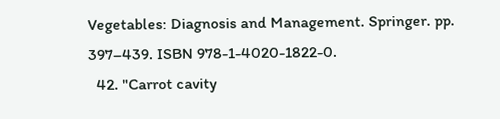Vegetables: Diagnosis and Management. Springer. pp. 397–439. ISBN 978-1-4020-1822-0.
  42. "Carrot cavity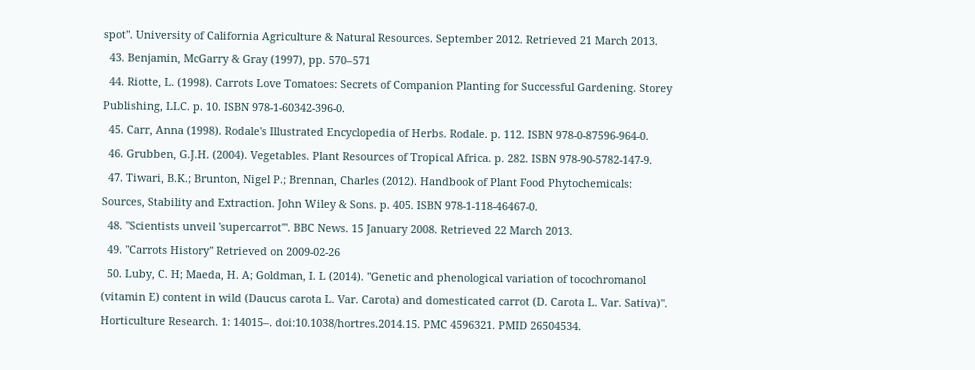spot". University of California Agriculture & Natural Resources. September 2012. Retrieved 21 March 2013.
  43. Benjamin, McGarry & Gray (1997), pp. 570–571
  44. Riotte, L. (1998). Carrots Love Tomatoes: Secrets of Companion Planting for Successful Gardening. Storey Publishing, LLC. p. 10. ISBN 978-1-60342-396-0.
  45. Carr, Anna (1998). Rodale's Illustrated Encyclopedia of Herbs. Rodale. p. 112. ISBN 978-0-87596-964-0.
  46. Grubben, G.J.H. (2004). Vegetables. Plant Resources of Tropical Africa. p. 282. ISBN 978-90-5782-147-9.
  47. Tiwari, B.K.; Brunton, Nigel P.; Brennan, Charles (2012). Handbook of Plant Food Phytochemicals: Sources, Stability and Extraction. John Wiley & Sons. p. 405. ISBN 978-1-118-46467-0.
  48. "Scientists unveil 'supercarrot'". BBC News. 15 January 2008. Retrieved 22 March 2013.
  49. "Carrots History" Retrieved on 2009-02-26
  50. Luby, C. H; Maeda, H. A; Goldman, I. L (2014). "Genetic and phenological variation of tocochromanol (vitamin E) content in wild (Daucus carota L. Var. Carota) and domesticated carrot (D. Carota L. Var. Sativa)". Horticulture Research. 1: 14015–. doi:10.1038/hortres.2014.15. PMC 4596321. PMID 26504534.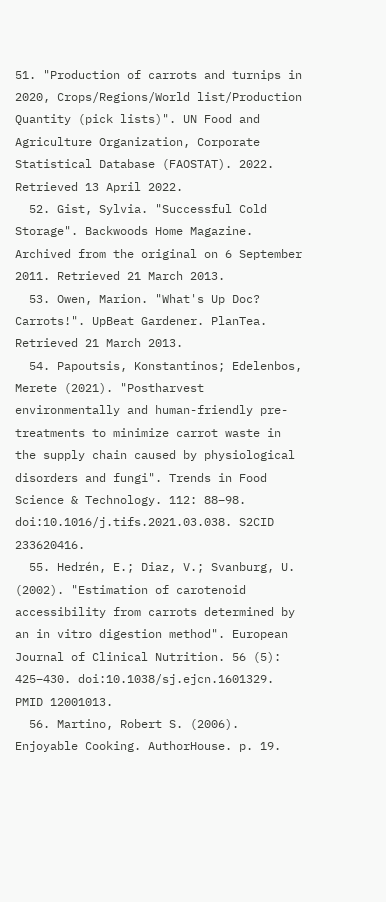51. "Production of carrots and turnips in 2020, Crops/Regions/World list/Production Quantity (pick lists)". UN Food and Agriculture Organization, Corporate Statistical Database (FAOSTAT). 2022. Retrieved 13 April 2022.
  52. Gist, Sylvia. "Successful Cold Storage". Backwoods Home Magazine. Archived from the original on 6 September 2011. Retrieved 21 March 2013.
  53. Owen, Marion. "What's Up Doc? Carrots!". UpBeat Gardener. PlanTea. Retrieved 21 March 2013.
  54. Papoutsis, Konstantinos; Edelenbos, Merete (2021). "Postharvest environmentally and human-friendly pre-treatments to minimize carrot waste in the supply chain caused by physiological disorders and fungi". Trends in Food Science & Technology. 112: 88–98. doi:10.1016/j.tifs.2021.03.038. S2CID 233620416.
  55. Hedrén, E.; Diaz, V.; Svanburg, U. (2002). "Estimation of carotenoid accessibility from carrots determined by an in vitro digestion method". European Journal of Clinical Nutrition. 56 (5): 425–430. doi:10.1038/sj.ejcn.1601329. PMID 12001013.
  56. Martino, Robert S. (2006). Enjoyable Cooking. AuthorHouse. p. 19.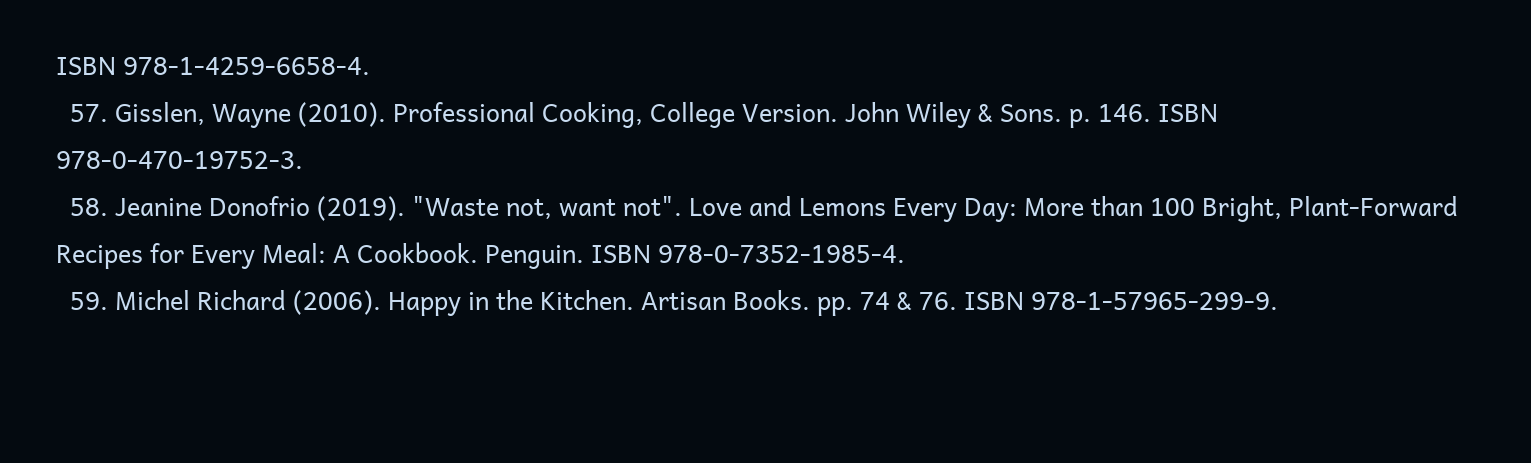ISBN 978-1-4259-6658-4.
  57. Gisslen, Wayne (2010). Professional Cooking, College Version. John Wiley & Sons. p. 146. ISBN 978-0-470-19752-3.
  58. Jeanine Donofrio (2019). "Waste not, want not". Love and Lemons Every Day: More than 100 Bright, Plant-Forward Recipes for Every Meal: A Cookbook. Penguin. ISBN 978-0-7352-1985-4.
  59. Michel Richard (2006). Happy in the Kitchen. Artisan Books. pp. 74 & 76. ISBN 978-1-57965-299-9.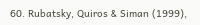60. Rubatsky, Quiros & Siman (1999),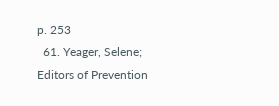p. 253
  61. Yeager, Selene; Editors of Prevention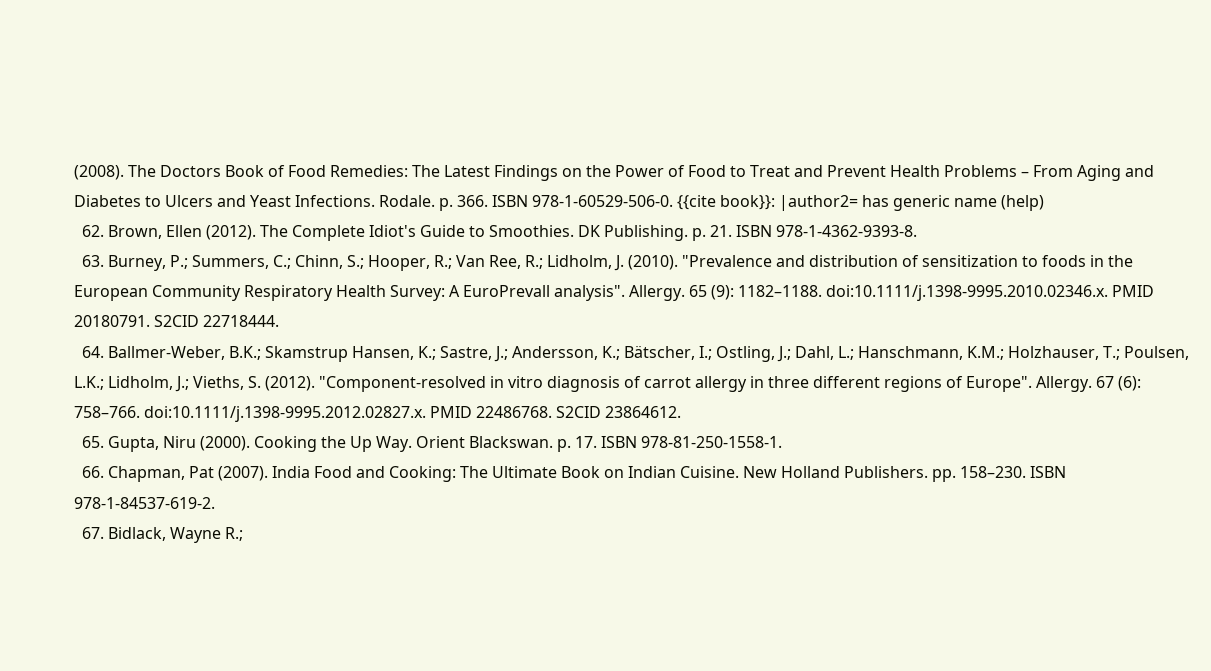(2008). The Doctors Book of Food Remedies: The Latest Findings on the Power of Food to Treat and Prevent Health Problems – From Aging and Diabetes to Ulcers and Yeast Infections. Rodale. p. 366. ISBN 978-1-60529-506-0. {{cite book}}: |author2= has generic name (help)
  62. Brown, Ellen (2012). The Complete Idiot's Guide to Smoothies. DK Publishing. p. 21. ISBN 978-1-4362-9393-8.
  63. Burney, P.; Summers, C.; Chinn, S.; Hooper, R.; Van Ree, R.; Lidholm, J. (2010). "Prevalence and distribution of sensitization to foods in the European Community Respiratory Health Survey: A EuroPrevall analysis". Allergy. 65 (9): 1182–1188. doi:10.1111/j.1398-9995.2010.02346.x. PMID 20180791. S2CID 22718444.
  64. Ballmer-Weber, B.K.; Skamstrup Hansen, K.; Sastre, J.; Andersson, K.; Bätscher, I.; Ostling, J.; Dahl, L.; Hanschmann, K.M.; Holzhauser, T.; Poulsen, L.K.; Lidholm, J.; Vieths, S. (2012). "Component-resolved in vitro diagnosis of carrot allergy in three different regions of Europe". Allergy. 67 (6): 758–766. doi:10.1111/j.1398-9995.2012.02827.x. PMID 22486768. S2CID 23864612.
  65. Gupta, Niru (2000). Cooking the Up Way. Orient Blackswan. p. 17. ISBN 978-81-250-1558-1.
  66. Chapman, Pat (2007). India Food and Cooking: The Ultimate Book on Indian Cuisine. New Holland Publishers. pp. 158–230. ISBN 978-1-84537-619-2.
  67. Bidlack, Wayne R.;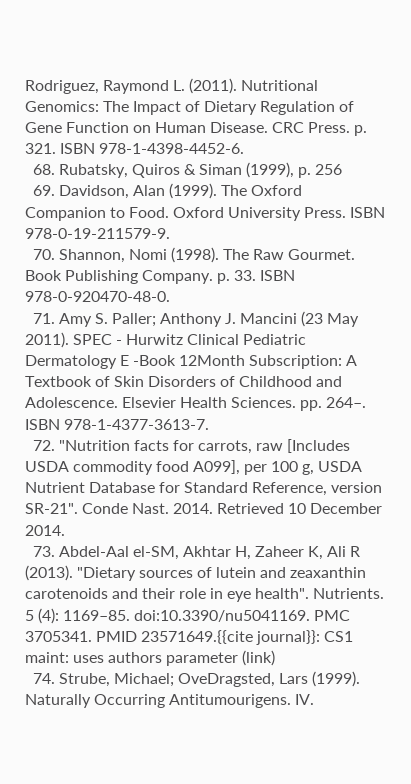Rodriguez, Raymond L. (2011). Nutritional Genomics: The Impact of Dietary Regulation of Gene Function on Human Disease. CRC Press. p. 321. ISBN 978-1-4398-4452-6.
  68. Rubatsky, Quiros & Siman (1999), p. 256
  69. Davidson, Alan (1999). The Oxford Companion to Food. Oxford University Press. ISBN 978-0-19-211579-9.
  70. Shannon, Nomi (1998). The Raw Gourmet. Book Publishing Company. p. 33. ISBN 978-0-920470-48-0.
  71. Amy S. Paller; Anthony J. Mancini (23 May 2011). SPEC - Hurwitz Clinical Pediatric Dermatology E -Book 12Month Subscription: A Textbook of Skin Disorders of Childhood and Adolescence. Elsevier Health Sciences. pp. 264–. ISBN 978-1-4377-3613-7.
  72. "Nutrition facts for carrots, raw [Includes USDA commodity food A099], per 100 g, USDA Nutrient Database for Standard Reference, version SR-21". Conde Nast. 2014. Retrieved 10 December 2014.
  73. Abdel-Aal el-SM, Akhtar H, Zaheer K, Ali R (2013). "Dietary sources of lutein and zeaxanthin carotenoids and their role in eye health". Nutrients. 5 (4): 1169–85. doi:10.3390/nu5041169. PMC 3705341. PMID 23571649.{{cite journal}}: CS1 maint: uses authors parameter (link)
  74. Strube, Michael; OveDragsted, Lars (1999). Naturally Occurring Antitumourigens. IV.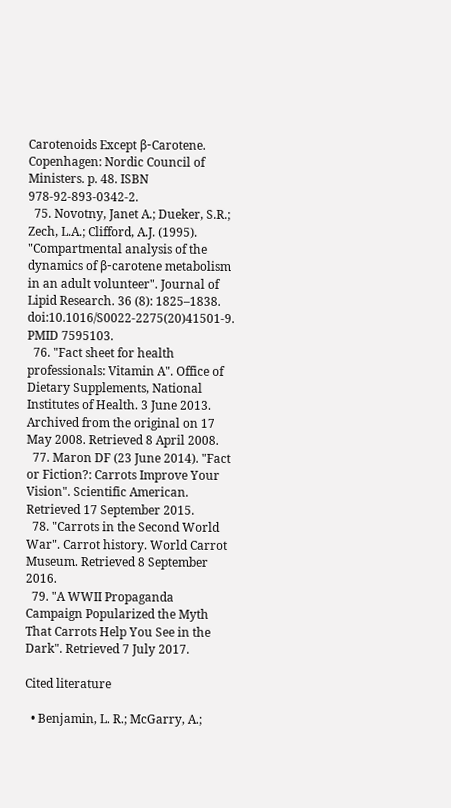Carotenoids Except β-Carotene. Copenhagen: Nordic Council of Ministers. p. 48. ISBN 978-92-893-0342-2.
  75. Novotny, Janet A.; Dueker, S.R.; Zech, L.A.; Clifford, A.J. (1995). "Compartmental analysis of the dynamics of β-carotene metabolism in an adult volunteer". Journal of Lipid Research. 36 (8): 1825–1838. doi:10.1016/S0022-2275(20)41501-9. PMID 7595103.
  76. "Fact sheet for health professionals: Vitamin A". Office of Dietary Supplements, National Institutes of Health. 3 June 2013. Archived from the original on 17 May 2008. Retrieved 8 April 2008.
  77. Maron DF (23 June 2014). "Fact or Fiction?: Carrots Improve Your Vision". Scientific American. Retrieved 17 September 2015.
  78. "Carrots in the Second World War". Carrot history. World Carrot Museum. Retrieved 8 September 2016.
  79. "A WWII Propaganda Campaign Popularized the Myth That Carrots Help You See in the Dark". Retrieved 7 July 2017.

Cited literature

  • Benjamin, L. R.; McGarry, A.;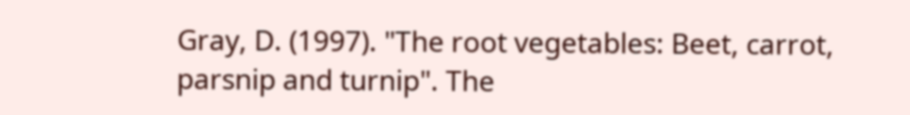Gray, D. (1997). "The root vegetables: Beet, carrot, parsnip and turnip". The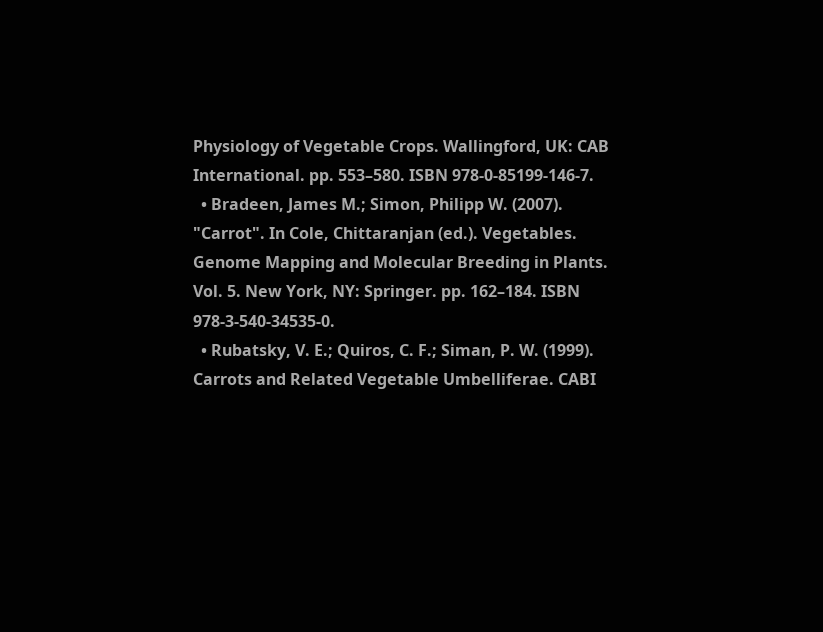Physiology of Vegetable Crops. Wallingford, UK: CAB International. pp. 553–580. ISBN 978-0-85199-146-7.
  • Bradeen, James M.; Simon, Philipp W. (2007). "Carrot". In Cole, Chittaranjan (ed.). Vegetables. Genome Mapping and Molecular Breeding in Plants. Vol. 5. New York, NY: Springer. pp. 162–184. ISBN 978-3-540-34535-0.
  • Rubatsky, V. E.; Quiros, C. F.; Siman, P. W. (1999). Carrots and Related Vegetable Umbelliferae. CABI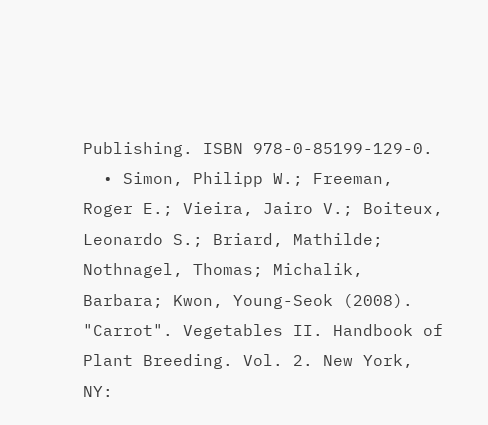Publishing. ISBN 978-0-85199-129-0.
  • Simon, Philipp W.; Freeman, Roger E.; Vieira, Jairo V.; Boiteux, Leonardo S.; Briard, Mathilde; Nothnagel, Thomas; Michalik, Barbara; Kwon, Young-Seok (2008). "Carrot". Vegetables II. Handbook of Plant Breeding. Vol. 2. New York, NY: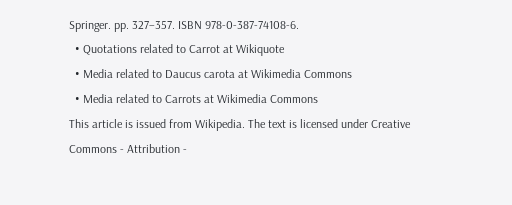Springer. pp. 327–357. ISBN 978-0-387-74108-6.
  • Quotations related to Carrot at Wikiquote
  • Media related to Daucus carota at Wikimedia Commons
  • Media related to Carrots at Wikimedia Commons
This article is issued from Wikipedia. The text is licensed under Creative Commons - Attribution -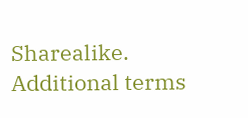Sharealike. Additional terms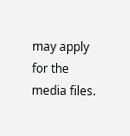may apply for the media files.